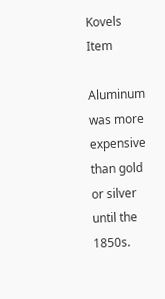Kovels Item

Aluminum was more expensive than gold or silver until the 1850s.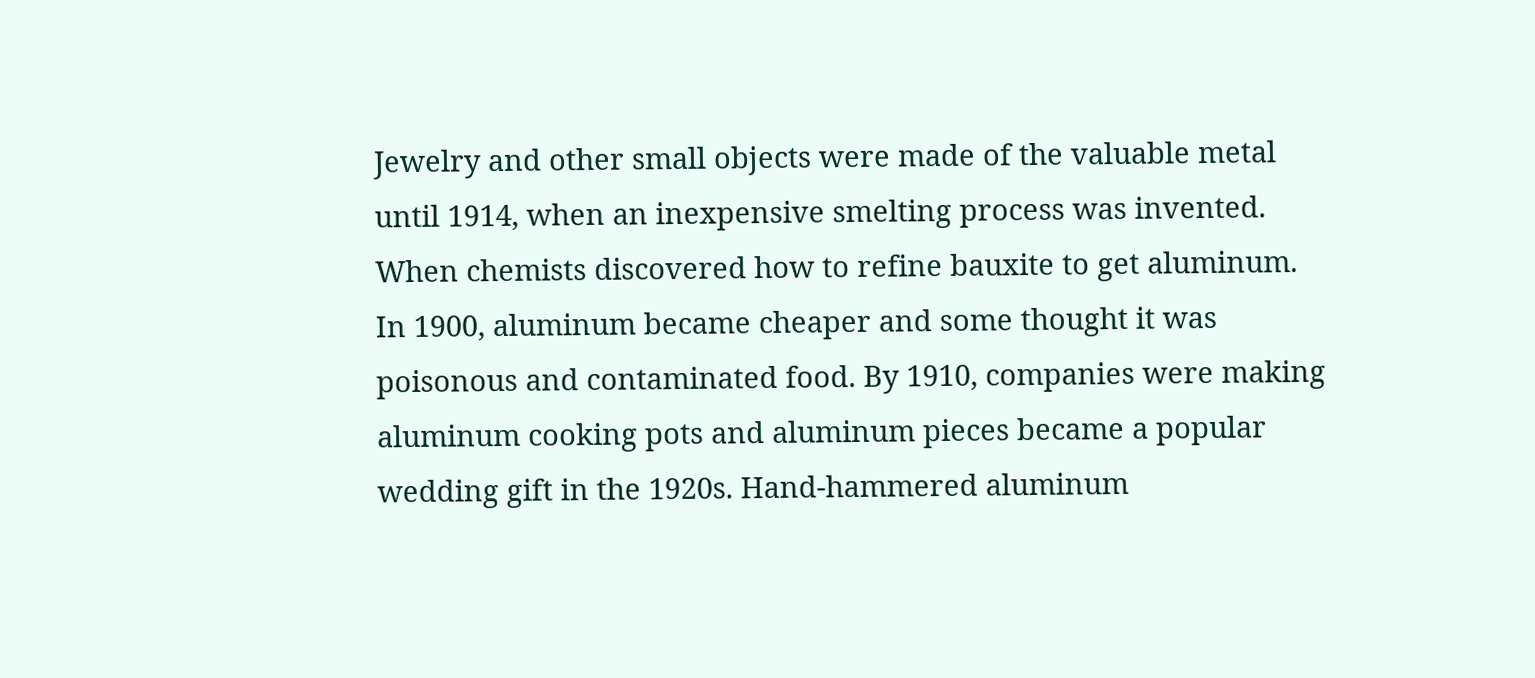Jewelry and other small objects were made of the valuable metal until 1914, when an inexpensive smelting process was invented. When chemists discovered how to refine bauxite to get aluminum. In 1900, aluminum became cheaper and some thought it was poisonous and contaminated food. By 1910, companies were making aluminum cooking pots and aluminum pieces became a popular wedding gift in the 1920s. Hand-hammered aluminum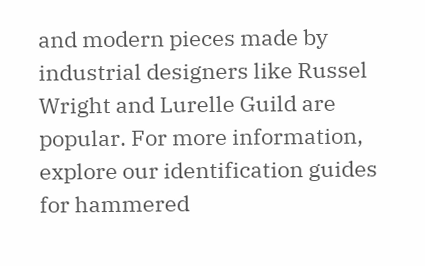and modern pieces made by industrial designers like Russel Wright and Lurelle Guild are popular. For more information, explore our identification guides for hammered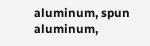aluminum, spun aluminum,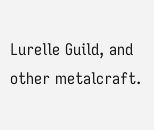Lurelle Guild, and other metalcraft.